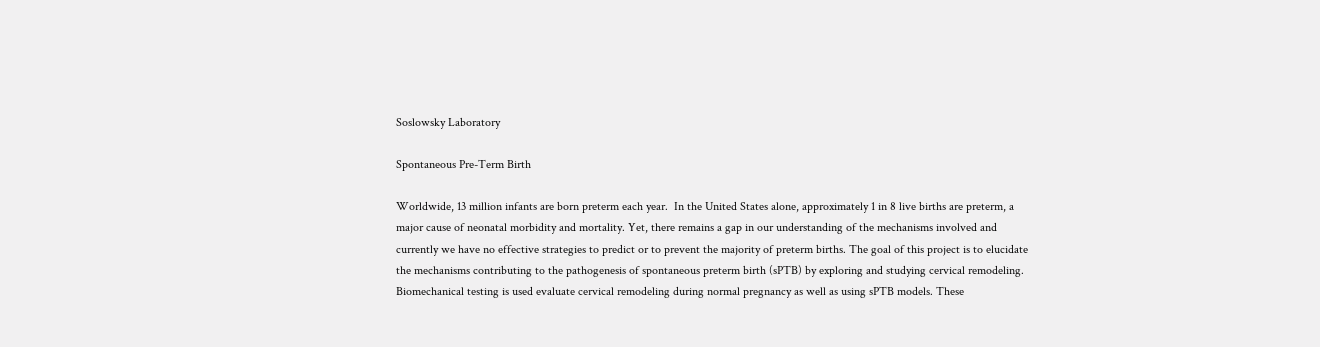Soslowsky Laboratory

Spontaneous Pre-Term Birth

Worldwide, 13 million infants are born preterm each year.  In the United States alone, approximately 1 in 8 live births are preterm, a major cause of neonatal morbidity and mortality. Yet, there remains a gap in our understanding of the mechanisms involved and currently we have no effective strategies to predict or to prevent the majority of preterm births. The goal of this project is to elucidate the mechanisms contributing to the pathogenesis of spontaneous preterm birth (sPTB) by exploring and studying cervical remodeling. Biomechanical testing is used evaluate cervical remodeling during normal pregnancy as well as using sPTB models. These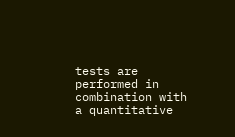tests are performed in combination with a quantitative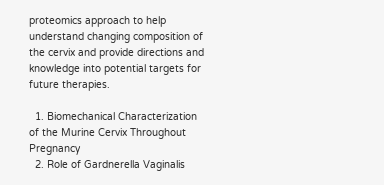proteomics approach to help understand changing composition of the cervix and provide directions and knowledge into potential targets for future therapies.

  1. Biomechanical Characterization of the Murine Cervix Throughout Pregnancy
  2. Role of Gardnerella Vaginalis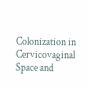Colonization in Cervicovaginal Space and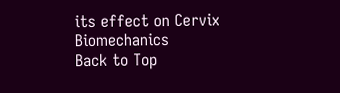its effect on Cervix Biomechanics
Back to Top